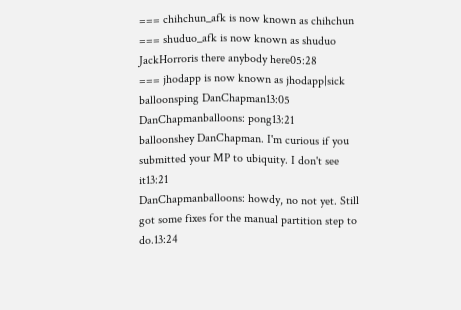=== chihchun_afk is now known as chihchun
=== shuduo_afk is now known as shuduo
JackHorroris there anybody here05:28
=== jhodapp is now known as jhodapp|sick
balloonsping DanChapman13:05
DanChapmanballoons: pong13:21
balloonshey DanChapman. I'm curious if you submitted your MP to ubiquity. I don't see it13:21
DanChapmanballoons: howdy, no not yet. Still got some fixes for the manual partition step to do.13:24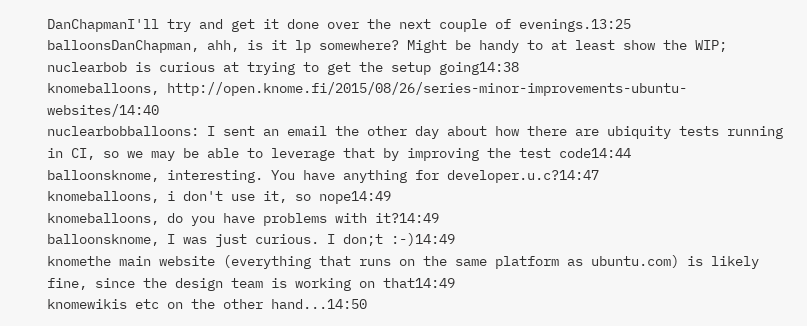DanChapmanI'll try and get it done over the next couple of evenings.13:25
balloonsDanChapman, ahh, is it lp somewhere? Might be handy to at least show the WIP; nuclearbob is curious at trying to get the setup going14:38
knomeballoons, http://open.knome.fi/2015/08/26/series-minor-improvements-ubuntu-websites/14:40
nuclearbobballoons: I sent an email the other day about how there are ubiquity tests running in CI, so we may be able to leverage that by improving the test code14:44
balloonsknome, interesting. You have anything for developer.u.c?14:47
knomeballoons, i don't use it, so nope14:49
knomeballoons, do you have problems with it?14:49
balloonsknome, I was just curious. I don;t :-)14:49
knomethe main website (everything that runs on the same platform as ubuntu.com) is likely fine, since the design team is working on that14:49
knomewikis etc on the other hand...14:50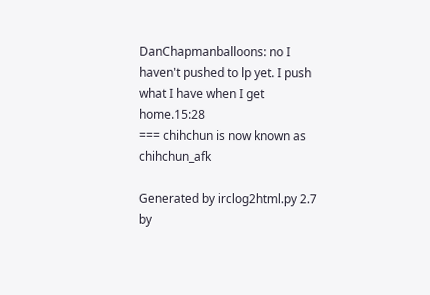DanChapmanballoons: no I haven't pushed to lp yet. I push what I have when I get home.15:28
=== chihchun is now known as chihchun_afk

Generated by irclog2html.py 2.7 by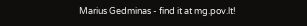Marius Gedminas - find it at mg.pov.lt!